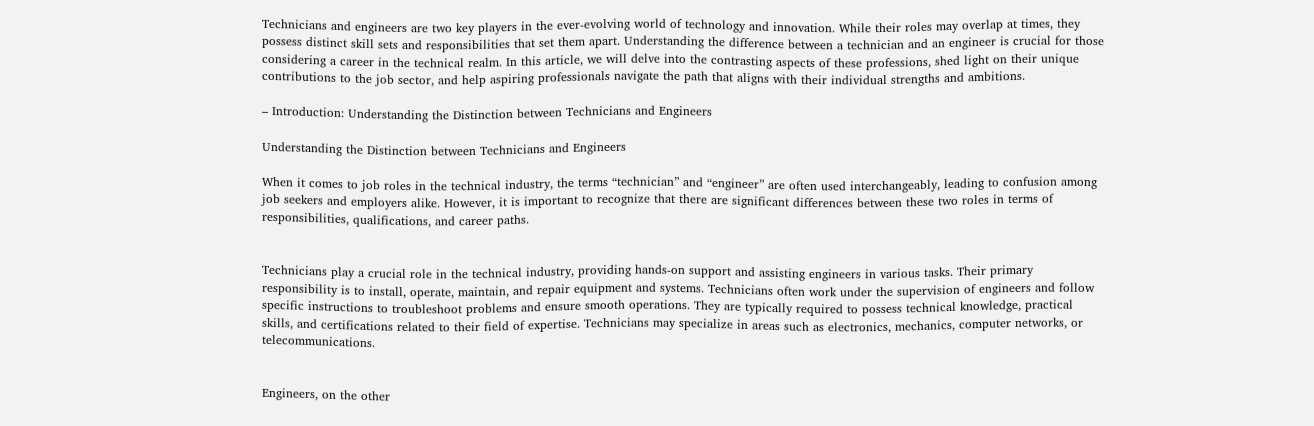Technicians and engineers are two key players in the ever-evolving world of technology and innovation. While their roles may overlap at times, they possess distinct skill sets and responsibilities that set them apart. Understanding the difference between a technician and an engineer is crucial for those considering a career in the technical realm. In this article, we will delve into the contrasting aspects of these professions, shed light on their unique contributions to the job sector, and help aspiring professionals navigate the path that aligns with their individual strengths and ambitions.

– Introduction: Understanding the Distinction between Technicians and Engineers

Understanding the Distinction between Technicians and Engineers

When it comes to job roles in the technical industry, the terms “technician” and “engineer” are often used interchangeably, leading to confusion among job seekers and employers alike. However, it is important to recognize that there are significant differences between these two roles in terms of responsibilities, qualifications, and career paths.


Technicians play a crucial role in the technical industry, providing hands-on support and assisting engineers in various tasks. Their primary responsibility is to install, operate, maintain, and repair equipment and systems. Technicians often work under the supervision of engineers and follow specific instructions to troubleshoot problems and ensure smooth operations. They are typically required to possess technical knowledge, practical skills, and certifications related to their field of expertise. Technicians may specialize in areas such as electronics, mechanics, computer networks, or telecommunications.


Engineers, on the other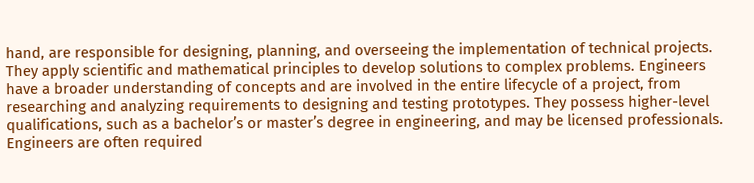hand, are responsible for designing, planning, and overseeing the implementation of technical projects. They apply scientific and mathematical principles to develop solutions to complex problems. Engineers have a broader understanding of concepts and are involved in the entire lifecycle of a project, from researching and analyzing requirements to designing and testing prototypes. They possess higher-level qualifications, such as a bachelor’s or master’s degree in engineering, and may be licensed professionals. Engineers are often required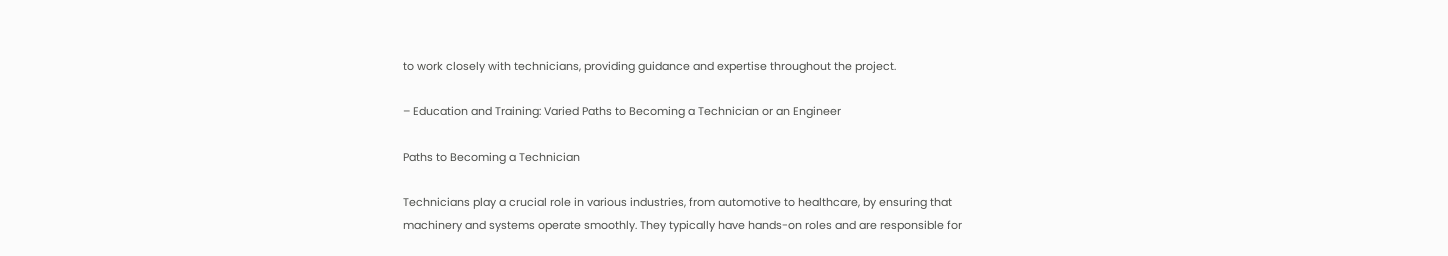to work closely with technicians, providing guidance and expertise throughout the project.

– Education and Training: Varied Paths to Becoming a Technician or an Engineer

Paths to Becoming a Technician

Technicians play a crucial role in various industries, from automotive to healthcare, by ensuring that machinery and systems operate smoothly. They typically have hands-on roles and are responsible for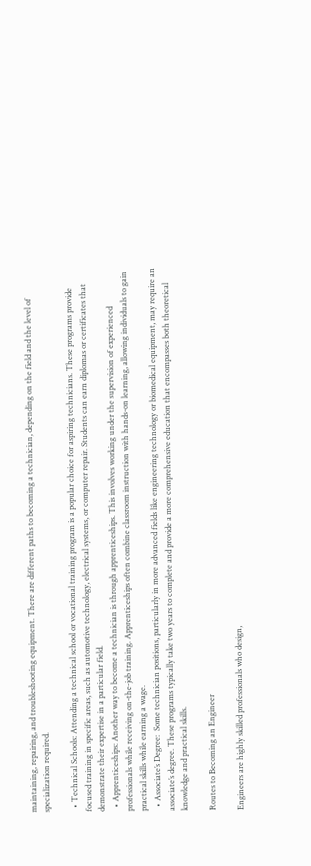maintaining, repairing, and troubleshooting equipment. There are different paths to becoming a technician, depending on the field and the level of specialization required.

  • Technical Schools: Attending a technical school or vocational training program is a popular choice for aspiring technicians. These programs provide focused training in specific areas, such as automotive technology, electrical systems, or computer repair. Students can earn diplomas or certificates that demonstrate their expertise in a particular field.
  • Apprenticeships: Another way to become a technician is through apprenticeships. This involves working under the supervision of experienced professionals while receiving on-the-job training. Apprenticeships often combine classroom instruction with hands-on learning, allowing individuals to gain practical skills while earning a wage.
  • Associate’s Degree:  Some technician positions, particularly in more advanced fields like engineering technology or biomedical equipment, may require an associate’s degree. These programs typically take two years to complete and provide a more comprehensive education that encompasses both theoretical knowledge and practical skills.

Routes to Becoming an Engineer

Engineers are highly skilled professionals who design,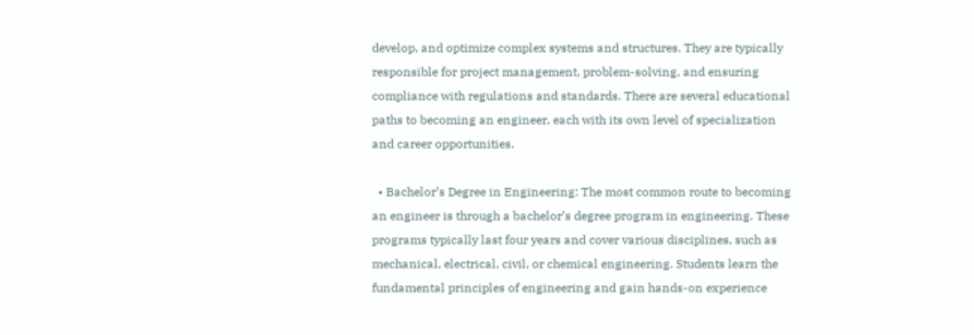develop, and optimize complex systems and structures. They are typically responsible for project management, problem-solving, and ensuring compliance with regulations and standards. There are several educational paths to becoming an engineer, each with its own level of specialization and career opportunities.

  • Bachelor’s Degree in Engineering: The most common route to becoming an engineer is through a bachelor’s degree program in engineering. These programs typically last four years and cover various disciplines, such as mechanical, electrical, civil, or chemical engineering. Students learn the fundamental principles of engineering and gain hands-on experience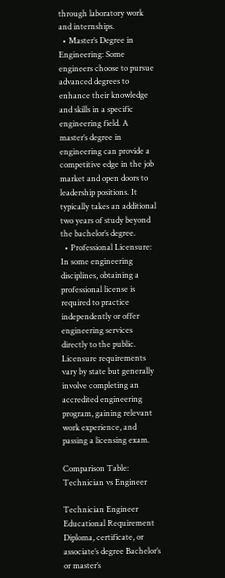through laboratory work and internships.
  • Master’s Degree in Engineering: Some engineers choose to pursue advanced degrees to enhance their knowledge and skills in a specific engineering field. A master’s degree in engineering can provide a competitive edge in the job market and open doors to leadership positions. It typically takes an additional two years of study beyond the bachelor’s degree.
  • Professional Licensure: In some engineering disciplines, obtaining a professional license is required to practice independently or offer engineering services directly to the public. Licensure requirements vary by state but generally involve completing an accredited engineering program, gaining relevant work experience, and passing a licensing exam.

Comparison Table: Technician vs Engineer

Technician Engineer
Educational Requirement Diploma, certificate, or associate’s degree Bachelor’s or master’s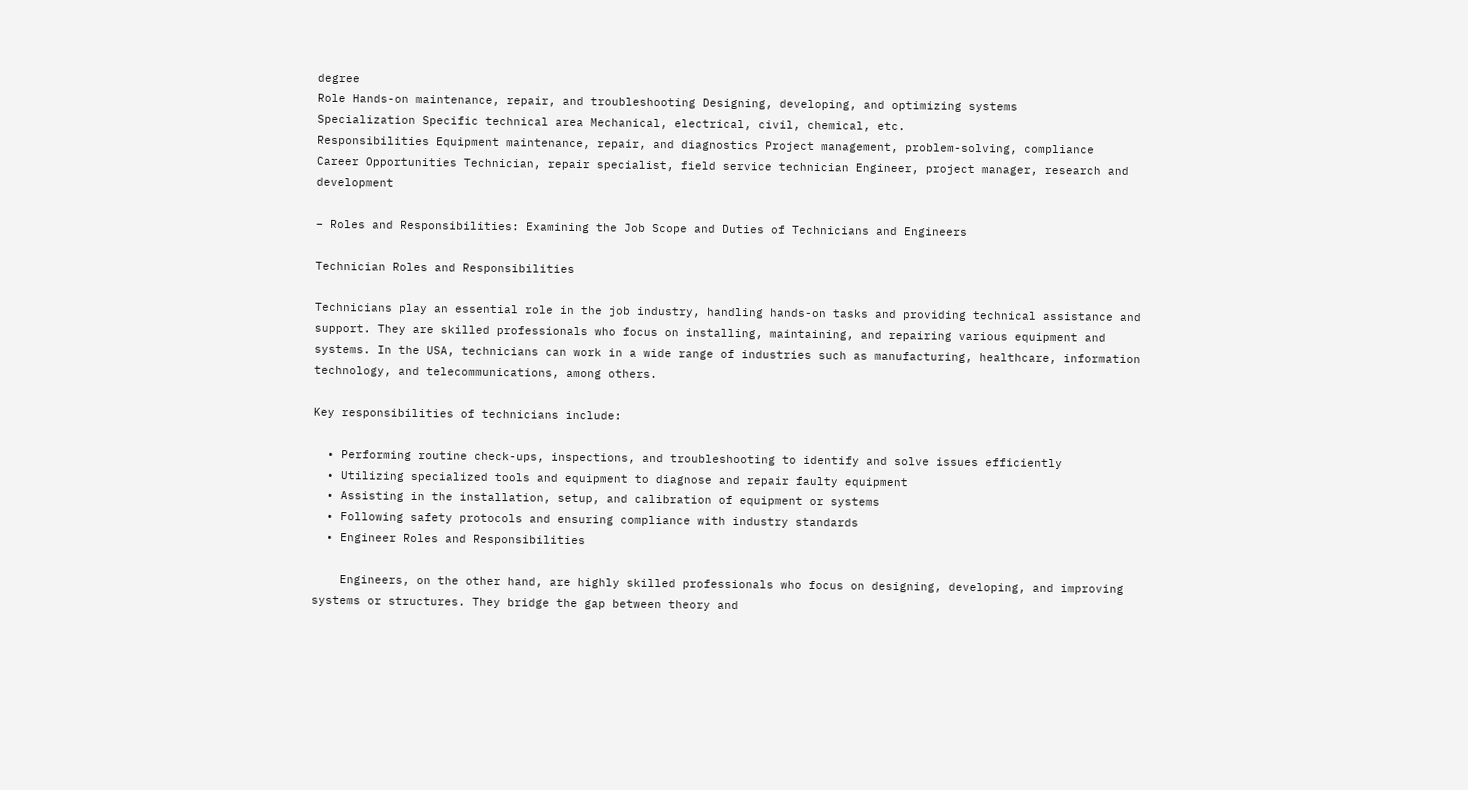degree
Role Hands-on maintenance, repair, and troubleshooting Designing, developing, and optimizing systems
Specialization Specific technical area Mechanical, electrical, civil, chemical, etc.
Responsibilities Equipment maintenance, repair, and diagnostics Project management, problem-solving, compliance
Career Opportunities Technician, repair specialist, field service technician Engineer, project manager, research and development

– Roles and Responsibilities: Examining the Job Scope and Duties of Technicians and Engineers

Technician Roles and Responsibilities

Technicians play an essential role in the job industry, handling hands-on tasks and providing technical assistance and support. They are skilled professionals who focus on installing, maintaining, and repairing various equipment and systems. In the USA, technicians can work in a wide range of industries such as manufacturing, healthcare, information technology, and telecommunications, among others.

Key responsibilities of technicians include:

  • Performing routine check-ups, inspections, and troubleshooting to identify and solve issues efficiently
  • Utilizing specialized tools and equipment to diagnose and repair faulty equipment
  • Assisting in the installation, setup, and calibration of equipment or systems
  • Following safety protocols and ensuring compliance with industry standards
  • Engineer Roles and Responsibilities

    Engineers, on the other hand, are highly skilled professionals who focus on designing, developing, and improving systems or structures. They bridge the gap between theory and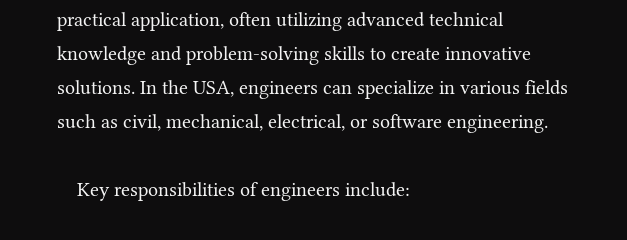practical application, often utilizing advanced technical knowledge and problem-solving skills to create innovative solutions. In the USA, engineers can specialize in various fields such as civil, mechanical, electrical, or software engineering.

    Key responsibilities of engineers include: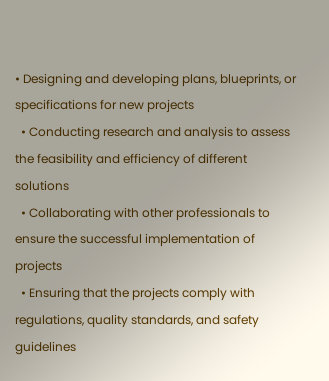• Designing and developing plans, blueprints, or specifications for new projects
  • Conducting research and analysis to assess the feasibility and efficiency of different solutions
  • Collaborating with other professionals to ensure the successful implementation of projects
  • Ensuring that the projects comply with regulations, quality standards, and safety guidelines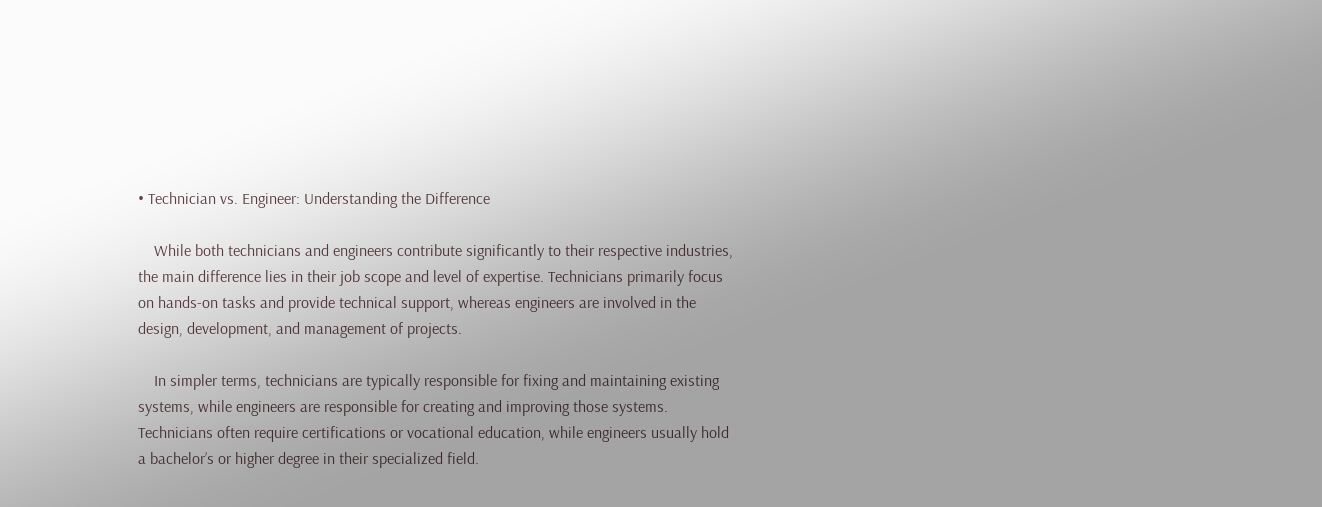• Technician vs. Engineer: Understanding the Difference

    While both technicians and engineers contribute significantly to their respective industries, the main difference lies in their job scope and level of expertise. Technicians primarily focus on hands-on tasks and provide technical support, whereas engineers are involved in the design, development, and management of projects.

    In simpler terms, technicians are typically responsible for fixing and maintaining existing systems, while engineers are responsible for creating and improving those systems. Technicians often require certifications or vocational education, while engineers usually hold a bachelor’s or higher degree in their specialized field.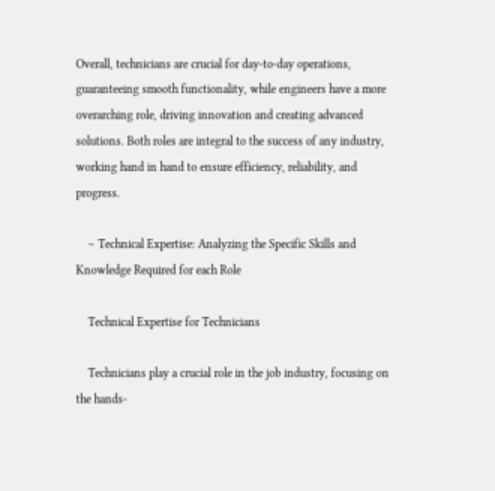Overall, technicians are crucial for day-to-day operations, guaranteeing smooth functionality, while engineers have a more overarching role, driving innovation and creating advanced solutions. Both roles are integral to the success of any industry, working hand in hand to ensure efficiency, reliability, and progress.

    – Technical Expertise: Analyzing the Specific Skills and Knowledge Required for each Role

    Technical Expertise for Technicians

    Technicians play a crucial role in the job industry, focusing on the hands-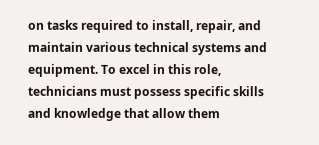on tasks required to install, repair, and maintain various technical systems and equipment. To excel in this role, technicians must possess specific skills and knowledge that allow them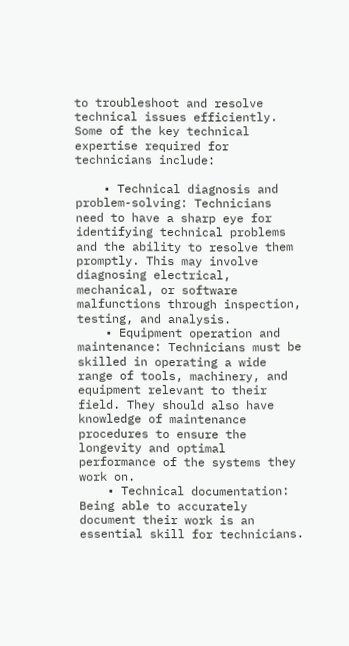to troubleshoot and resolve technical issues efficiently. Some of the key technical expertise required for technicians include:

    • Technical diagnosis and problem-solving: Technicians need to have a sharp eye for identifying technical problems and the ability to resolve them promptly. This may involve diagnosing electrical, mechanical, or software malfunctions through inspection, testing, and analysis.
    • Equipment operation and maintenance: Technicians must be skilled in operating a wide range of tools, machinery, and equipment relevant to their field. They should also have knowledge of maintenance procedures to ensure the longevity and optimal performance of the systems they work on.
    • Technical documentation:  Being able to accurately document their work is an essential skill for technicians.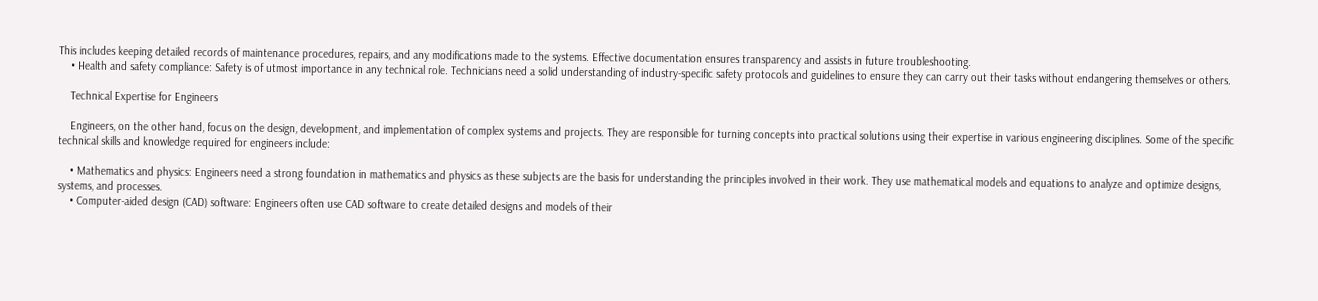This includes keeping detailed records of maintenance procedures, repairs, and any modifications made to the systems. Effective documentation ensures transparency and assists in future troubleshooting.
    • Health and safety compliance: Safety is of utmost importance in any technical role. Technicians need a solid understanding of industry-specific safety protocols and guidelines to ensure they can carry out their tasks without endangering themselves or others.

    Technical Expertise for Engineers

    Engineers, on the other hand, focus on the design, development, and implementation of complex systems and projects. They are responsible for turning concepts into practical solutions using their expertise in various engineering disciplines. Some of the specific technical skills and knowledge required for engineers include:

    • Mathematics and physics: Engineers need a strong foundation in mathematics and physics as these subjects are the basis for understanding the principles involved in their work. They use mathematical models and equations to analyze and optimize designs, systems, and processes.
    • Computer-aided design (CAD) software: Engineers often use CAD software to create detailed designs and models of their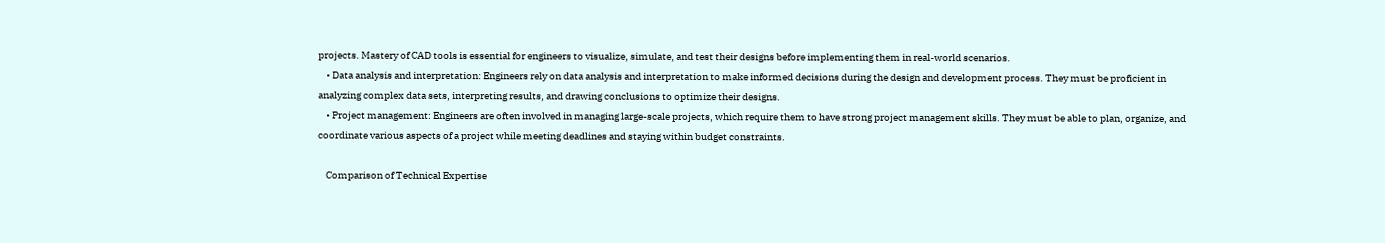projects. Mastery of CAD tools is essential for engineers to visualize, simulate, and test their designs before implementing them in real-world scenarios.
    • Data analysis and interpretation: Engineers rely on data analysis and interpretation to make informed decisions during the design and development process. They must be proficient in analyzing complex data sets, interpreting results, and drawing conclusions to optimize their designs.
    • Project management: Engineers are often involved in managing large-scale projects, which require them to have strong project management skills. They must be able to plan, organize, and coordinate various aspects of a project while meeting deadlines and staying within budget constraints.

    Comparison of Technical Expertise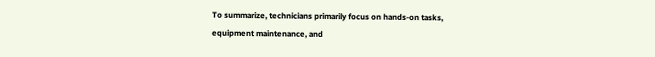To summarize, technicians primarily focus on hands-on tasks, equipment maintenance, and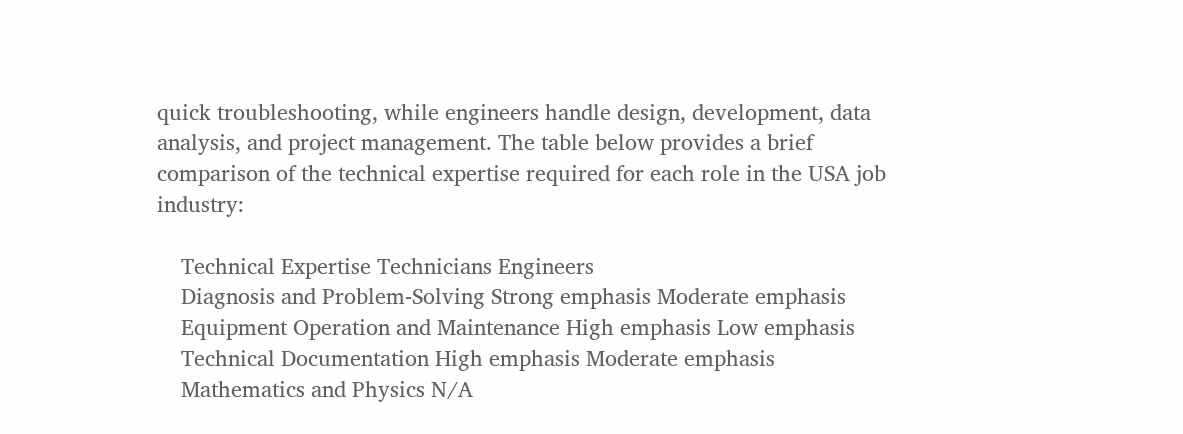quick troubleshooting, while engineers handle design, development, data analysis, and project management. The table below provides a brief comparison of the technical expertise required for each role in the USA job industry:

    Technical Expertise Technicians Engineers
    Diagnosis and Problem-Solving Strong emphasis Moderate emphasis
    Equipment Operation and Maintenance High emphasis Low emphasis
    Technical Documentation High emphasis Moderate emphasis
    Mathematics and Physics N/A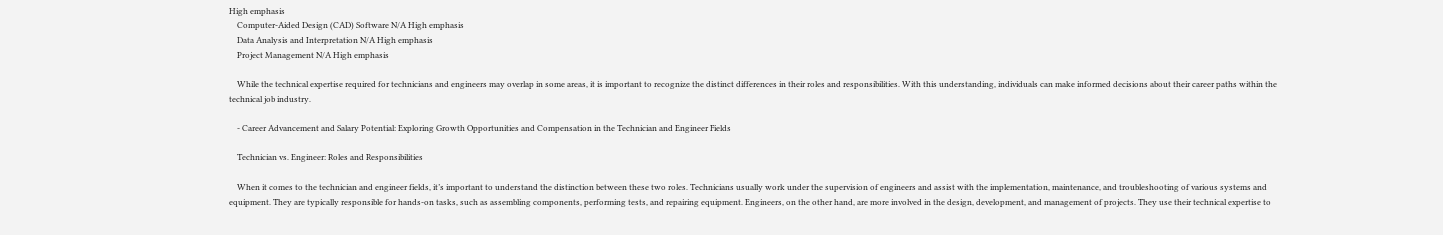High emphasis
    Computer-Aided Design (CAD) Software N/A High emphasis
    Data Analysis and Interpretation N/A High emphasis
    Project Management N/A High emphasis

    While the technical expertise required for technicians and engineers may overlap in some areas, it is important to recognize the distinct differences in their roles and responsibilities. With this understanding, individuals can make informed decisions about their career paths within the technical job industry.

    - Career Advancement and Salary Potential: Exploring Growth Opportunities and Compensation in the Technician and Engineer Fields

    Technician vs. Engineer: Roles and Responsibilities

    When it comes to the technician and engineer fields, it’s important to understand the distinction between these two roles. Technicians usually work under the supervision of engineers and assist with the implementation, maintenance, and troubleshooting of various systems and equipment. They are typically responsible for hands-on tasks, such as assembling components, performing tests, and repairing equipment. Engineers, on the other hand, are more involved in the design, development, and management of projects. They use their technical expertise to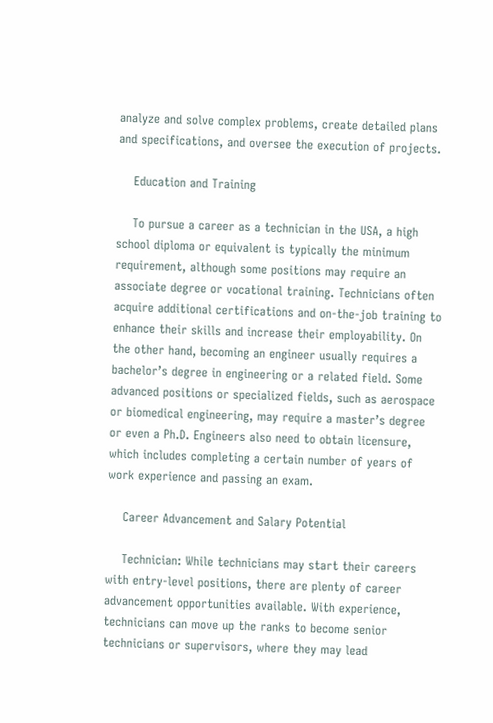analyze and solve complex problems, create detailed plans and specifications, and oversee the execution of projects.

    Education and Training

    To pursue a career as a technician in the USA, a high school diploma or equivalent is typically the minimum requirement, although some positions may require an associate degree or vocational training. Technicians often acquire additional certifications and on-the-job training to enhance their skills and increase their employability. On the other hand, becoming an engineer usually requires a bachelor’s degree in engineering or a related field. Some advanced positions or specialized fields, such as aerospace or biomedical engineering, may require a master’s degree or even a Ph.D. Engineers also need to obtain licensure, which includes completing a certain number of years of work experience and passing an exam.

    Career Advancement and Salary Potential

    Technician: While technicians may start their careers with entry-level positions, there are plenty of career advancement opportunities available. With experience, technicians can move up the ranks to become senior technicians or supervisors, where they may lead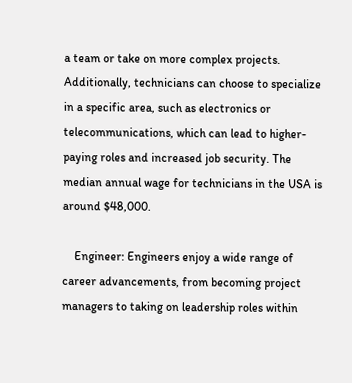a team or take on more complex projects. Additionally, technicians can choose to specialize in a specific area, such as electronics or telecommunications, which can lead to higher-paying roles and increased job security. The median annual wage for technicians in the USA is around $48,000.

    Engineer: Engineers enjoy a wide range of career advancements, from becoming project managers to taking on leadership roles within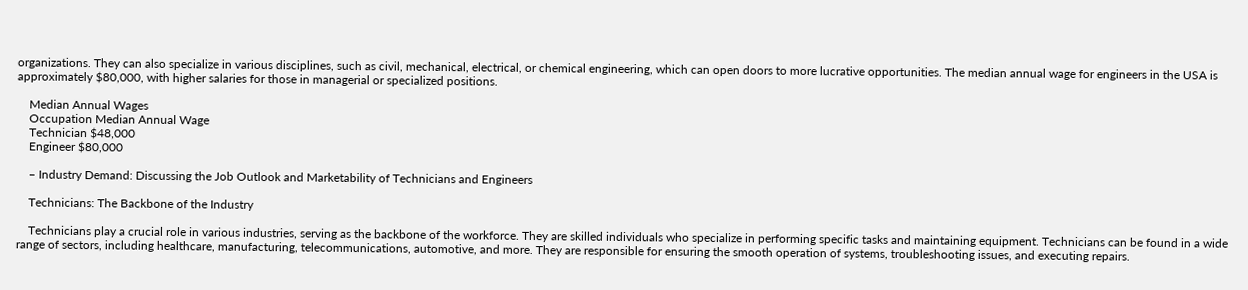organizations. They can also specialize in various disciplines, such as civil, mechanical, electrical, or chemical engineering, which can open doors to more lucrative opportunities. The median annual wage for engineers in the USA is approximately $80,000, with higher salaries for those in managerial or specialized positions.

    Median Annual Wages
    Occupation Median Annual Wage
    Technician $48,000
    Engineer $80,000

    – Industry Demand: Discussing the Job Outlook and Marketability of Technicians and Engineers

    Technicians: The Backbone of the Industry

    Technicians play a crucial role in various industries, serving as the backbone of the workforce. They are skilled individuals who specialize in performing specific tasks and maintaining equipment. Technicians can be found in a wide range of sectors, including healthcare, manufacturing, telecommunications, automotive, and more. They are responsible for ensuring the smooth operation of systems, troubleshooting issues, and executing repairs.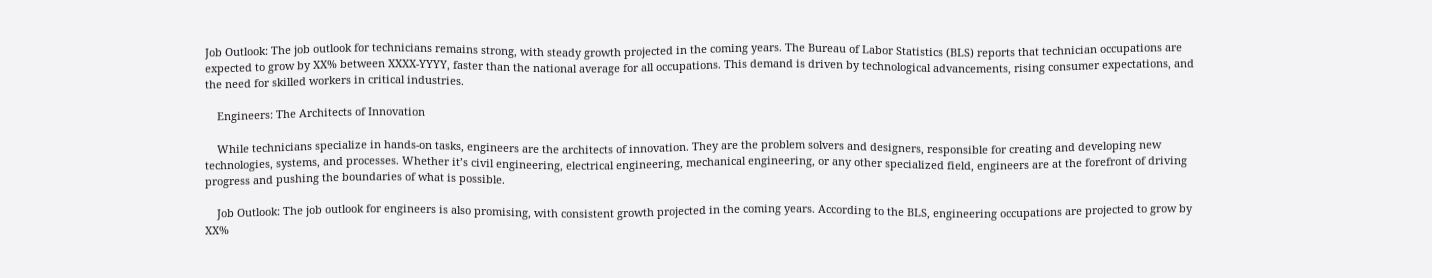Job Outlook: The job outlook for technicians remains strong, with steady growth projected in the coming years. The Bureau of Labor Statistics (BLS) reports that technician occupations are expected to grow by XX% between XXXX-YYYY, faster than the national average for all occupations. This demand is driven by technological advancements, rising consumer expectations, and the need for skilled workers in critical industries.

    Engineers: The Architects of Innovation

    While technicians specialize in hands-on tasks, engineers are the architects of innovation. They are the problem solvers and designers, responsible for creating and developing new technologies, systems, and processes. Whether it’s civil engineering, electrical engineering, mechanical engineering, or any other specialized field, engineers are at the forefront of driving progress and pushing the boundaries of what is possible.

    Job Outlook: The job outlook for engineers is also promising, with consistent growth projected in the coming years. According to the BLS, engineering occupations are projected to grow by XX%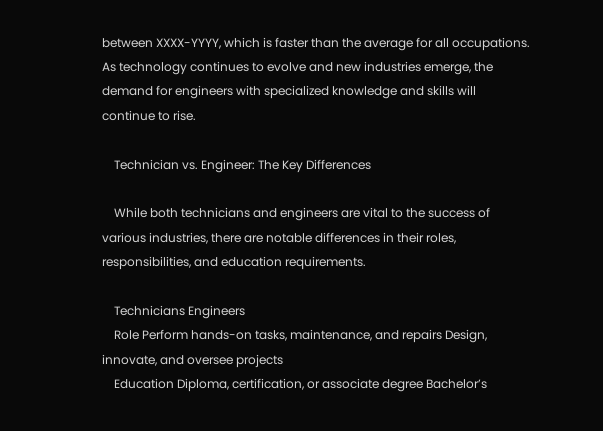between XXXX-YYYY, which is faster than the average for all occupations. As technology continues to evolve and new industries emerge, the demand for engineers with specialized knowledge and skills will continue to rise.

    Technician vs. Engineer: The Key Differences

    While both technicians and engineers are vital to the success of various industries, there are notable differences in their roles, responsibilities, and education requirements.

    Technicians Engineers
    Role Perform hands-on tasks, maintenance, and repairs Design, innovate, and oversee projects
    Education Diploma, certification, or associate degree Bachelor’s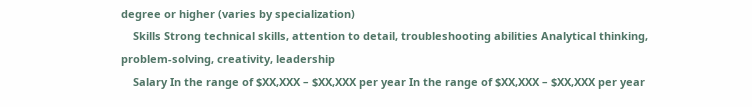degree or higher (varies by specialization)
    Skills Strong technical skills, attention to detail, troubleshooting abilities Analytical thinking, problem-solving, creativity, leadership
    Salary In the range of $XX,XXX – $XX,XXX per year In the range of $XX,XXX – $XX,XXX per year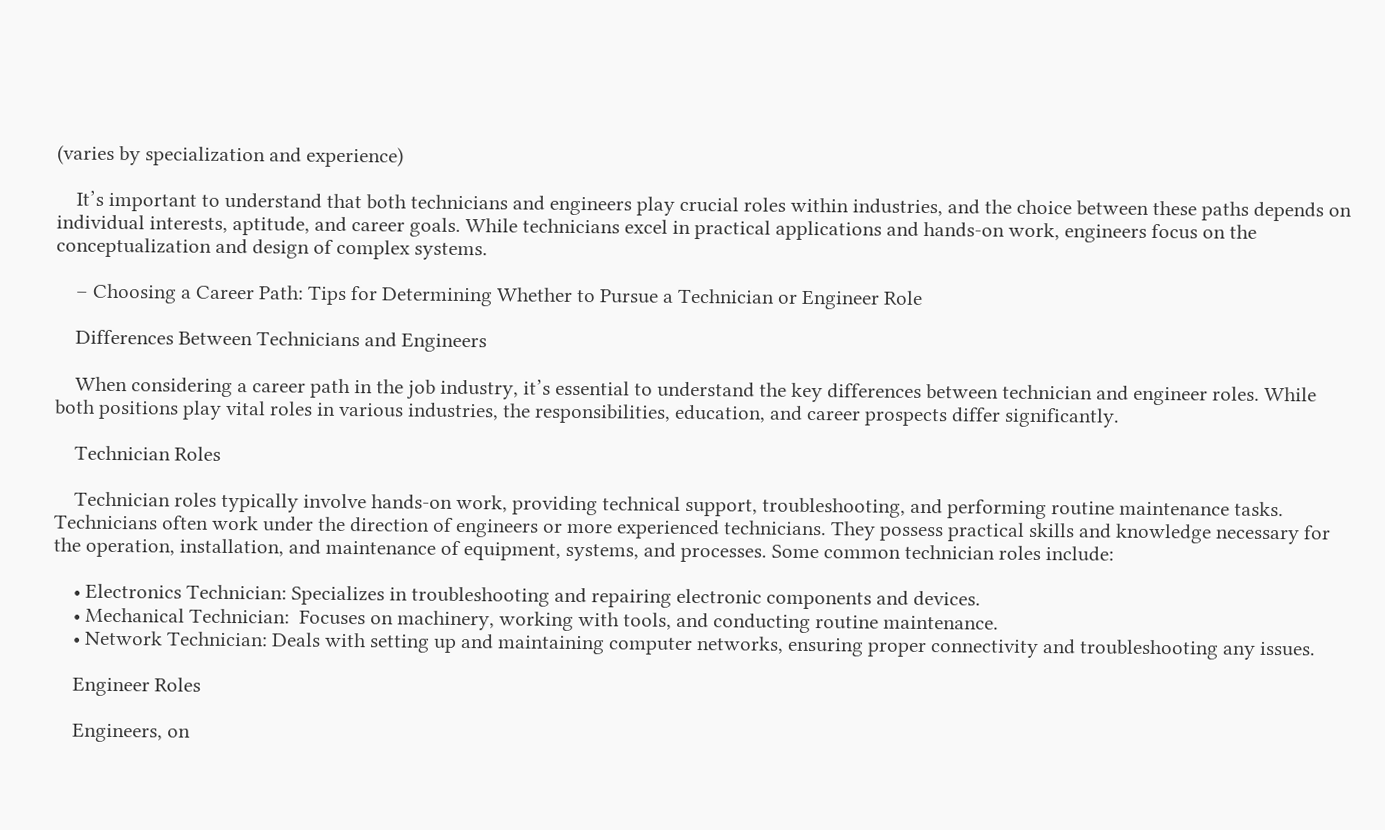(varies by specialization and experience)

    It’s important to understand that both technicians and engineers play crucial roles within industries, and the choice between these paths depends on individual interests, aptitude, and career goals. While technicians excel in practical applications and hands-on work, engineers focus on the conceptualization and design of complex systems.

    – Choosing a Career Path: Tips for Determining Whether to Pursue a Technician or Engineer Role

    Differences Between Technicians and Engineers

    When considering a career path in the job industry, it’s essential to understand the key differences between technician and engineer roles. While both positions play vital roles in various industries, the responsibilities, education, and career prospects differ significantly.

    Technician Roles

    Technician roles typically involve hands-on work, providing technical support, troubleshooting, and performing routine maintenance tasks. Technicians often work under the direction of engineers or more experienced technicians. They possess practical skills and knowledge necessary for the operation, installation, and maintenance of equipment, systems, and processes. Some common technician roles include:

    • Electronics Technician: Specializes in troubleshooting and repairing electronic components and devices.
    • Mechanical Technician:  Focuses on machinery, working with tools, and conducting routine maintenance.
    • Network Technician: Deals with setting up and maintaining computer networks, ensuring proper connectivity and troubleshooting any issues.

    Engineer Roles

    Engineers, on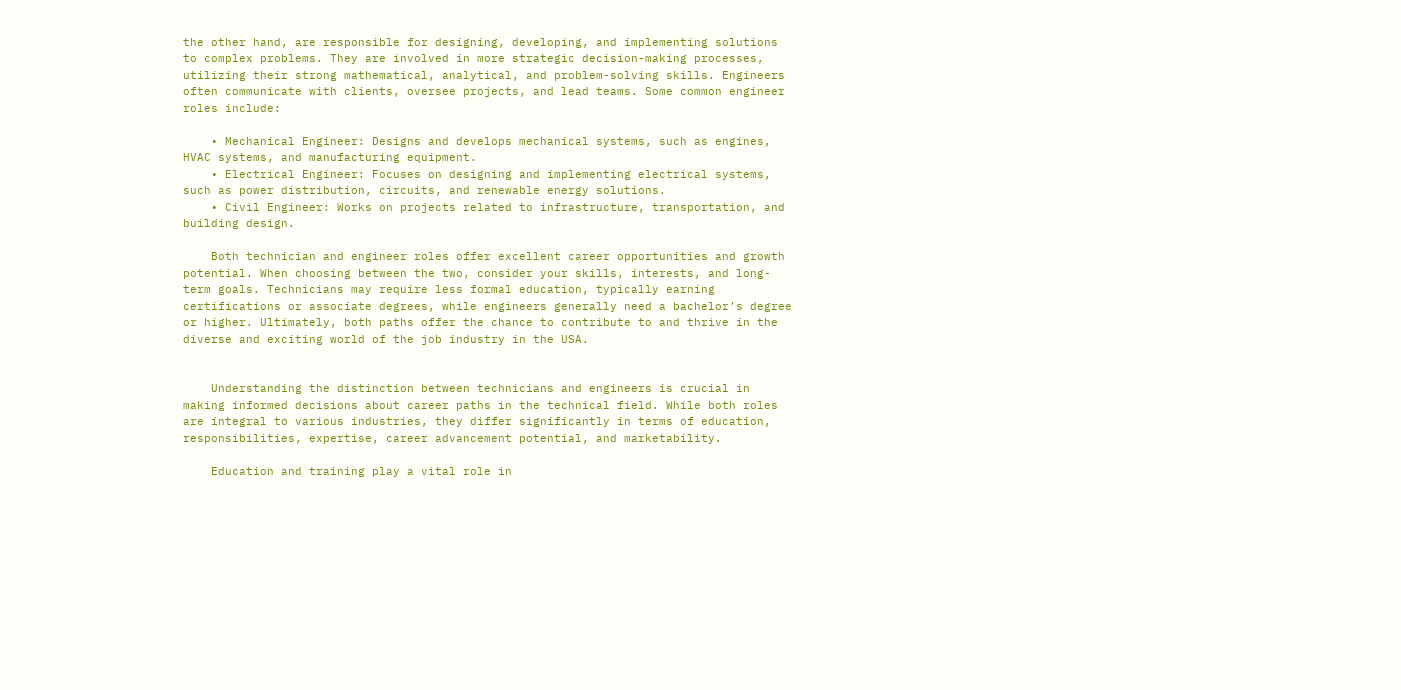the other hand, are responsible for designing, developing, and implementing solutions to complex problems. They are involved in more strategic decision-making processes, utilizing their strong mathematical, analytical, and problem-solving skills. Engineers often communicate with clients, oversee projects, and lead teams. Some common engineer roles include:

    • Mechanical Engineer: Designs and develops mechanical systems, such as engines, HVAC systems, and manufacturing equipment.
    • Electrical Engineer: Focuses on designing and implementing electrical systems, such as power distribution, circuits, and renewable energy solutions.
    • Civil Engineer: Works on projects related to infrastructure, transportation, and building design.

    Both technician and engineer roles offer excellent career opportunities and growth potential. When choosing between the two, consider your skills, interests, and long-term goals. Technicians may require less formal education, typically earning certifications or associate degrees, while engineers generally need a bachelor’s degree or higher. Ultimately, both paths offer the chance to contribute to and thrive in the diverse and exciting world of the job industry in the USA.


    Understanding the distinction between technicians and engineers is crucial in making informed decisions about career paths in the technical field. While both roles are integral to various industries, they differ significantly in terms of education, responsibilities, expertise, career advancement potential, and marketability.

    Education and training play a vital role in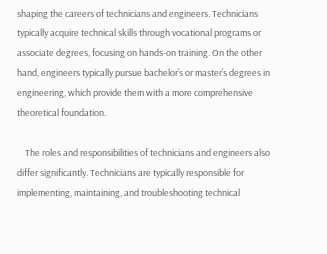shaping the careers of technicians and engineers. Technicians typically acquire technical skills through vocational programs or associate degrees, focusing on hands-on training. On the other hand, engineers typically pursue bachelor’s or master’s degrees in engineering, which provide them with a more comprehensive theoretical foundation.

    The roles and responsibilities of technicians and engineers also differ significantly. Technicians are typically responsible for implementing, maintaining, and troubleshooting technical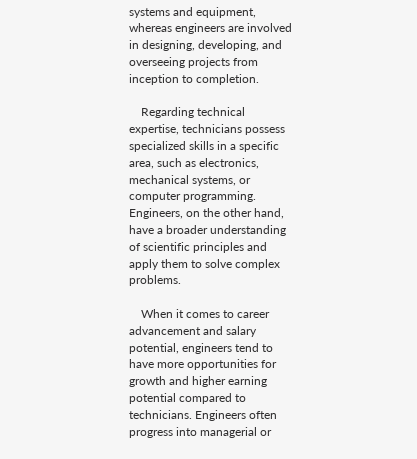systems and equipment, whereas engineers are involved in designing, developing, and overseeing projects from inception to completion.

    Regarding technical expertise, technicians possess specialized skills in a specific area, such as electronics, mechanical systems, or computer programming. Engineers, on the other hand, have a broader understanding of scientific principles and apply them to solve complex problems.

    When it comes to career advancement and salary potential, engineers tend to have more opportunities for growth and higher earning potential compared to technicians. Engineers often progress into managerial or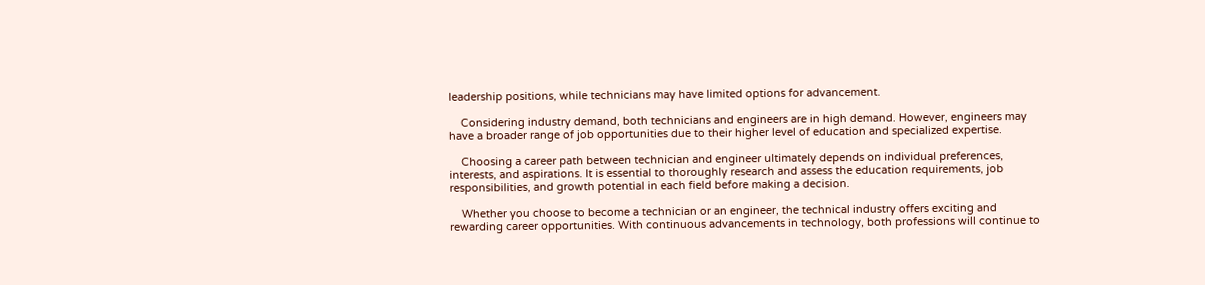leadership positions, while technicians may have limited options for advancement.

    Considering industry demand, both technicians and engineers are in high demand. However, engineers may have a broader range of job opportunities due to their higher level of education and specialized expertise.

    Choosing a career path between technician and engineer ultimately depends on individual preferences, interests, and aspirations. It is essential to thoroughly research and assess the education requirements, job responsibilities, and growth potential in each field before making a decision.

    Whether you choose to become a technician or an engineer, the technical industry offers exciting and rewarding career opportunities. With continuous advancements in technology, both professions will continue to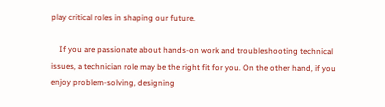play critical roles in shaping our future.

    If you are passionate about hands-on work and troubleshooting technical issues, a technician role may be the right fit for you. On the other hand, if you enjoy problem-solving, designing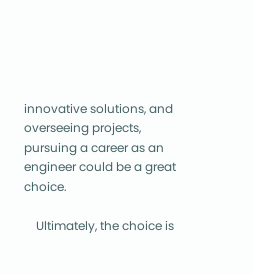innovative solutions, and overseeing projects, pursuing a career as an engineer could be a great choice.

    Ultimately, the choice is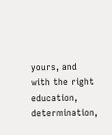yours, and with the right education, determination,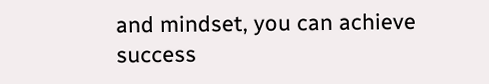and mindset, you can achieve success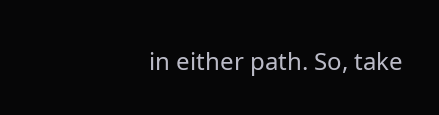in either path. So, take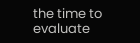the time to evaluate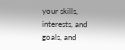your skills, interests, and goals, and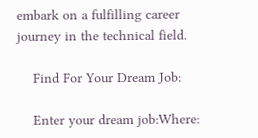embark on a fulfilling career journey in the technical field.

    Find For Your Dream Job:

    Enter your dream job:Where: